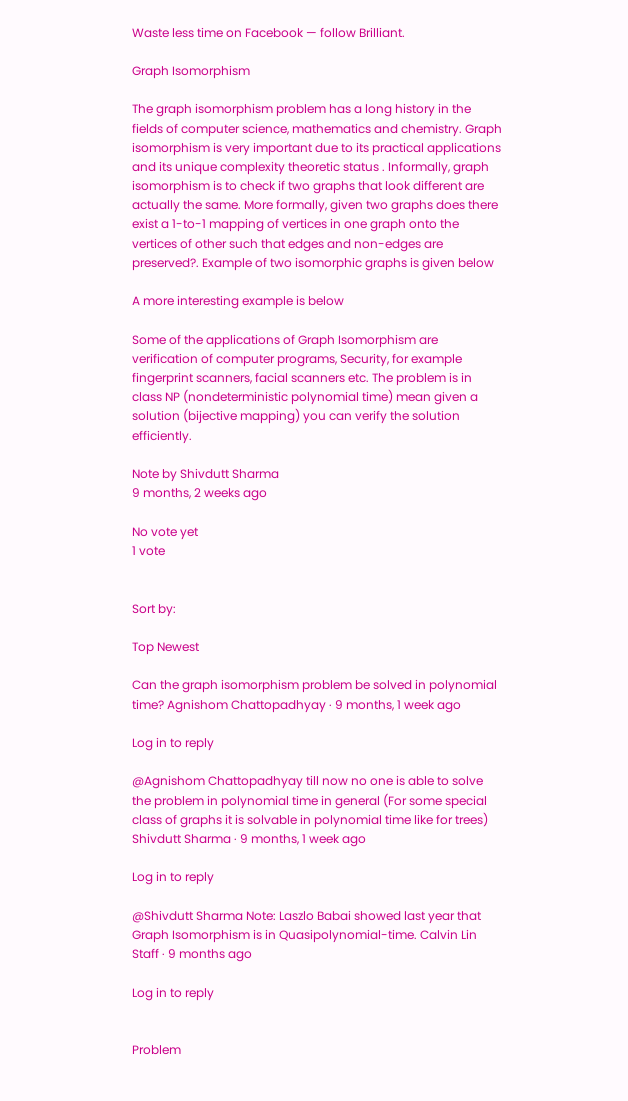Waste less time on Facebook — follow Brilliant.

Graph Isomorphism

The graph isomorphism problem has a long history in the fields of computer science, mathematics and chemistry. Graph isomorphism is very important due to its practical applications and its unique complexity theoretic status . Informally, graph isomorphism is to check if two graphs that look different are actually the same. More formally, given two graphs does there exist a 1-to-1 mapping of vertices in one graph onto the vertices of other such that edges and non-edges are preserved?. Example of two isomorphic graphs is given below

A more interesting example is below

Some of the applications of Graph Isomorphism are verification of computer programs, Security, for example fingerprint scanners, facial scanners etc. The problem is in class NP (nondeterministic polynomial time) mean given a solution (bijective mapping) you can verify the solution efficiently.

Note by Shivdutt Sharma
9 months, 2 weeks ago

No vote yet
1 vote


Sort by:

Top Newest

Can the graph isomorphism problem be solved in polynomial time? Agnishom Chattopadhyay · 9 months, 1 week ago

Log in to reply

@Agnishom Chattopadhyay till now no one is able to solve the problem in polynomial time in general (For some special class of graphs it is solvable in polynomial time like for trees) Shivdutt Sharma · 9 months, 1 week ago

Log in to reply

@Shivdutt Sharma Note: Laszlo Babai showed last year that Graph Isomorphism is in Quasipolynomial-time. Calvin Lin Staff · 9 months ago

Log in to reply


Problem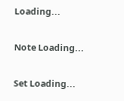Loading...

Note Loading...

Set Loading...